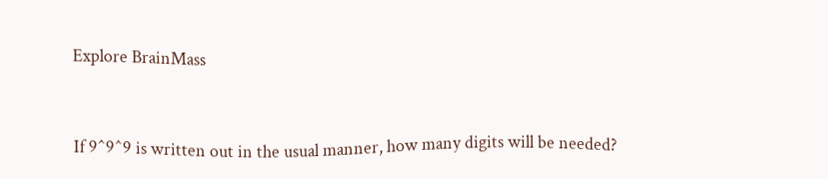Explore BrainMass


If 9^9^9 is written out in the usual manner, how many digits will be needed?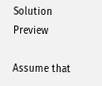Solution Preview

Assume that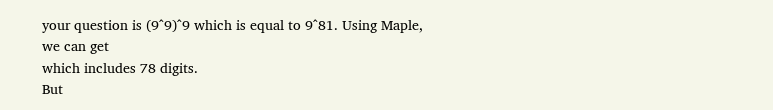your question is (9^9)^9 which is equal to 9^81. Using Maple, we can get
which includes 78 digits.
But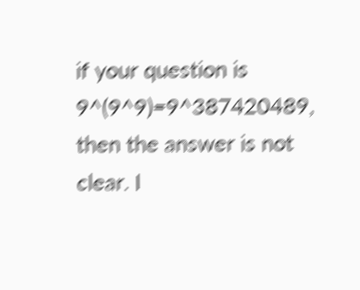if your question is 9^(9^9)=9^387420489, then the answer is not clear. I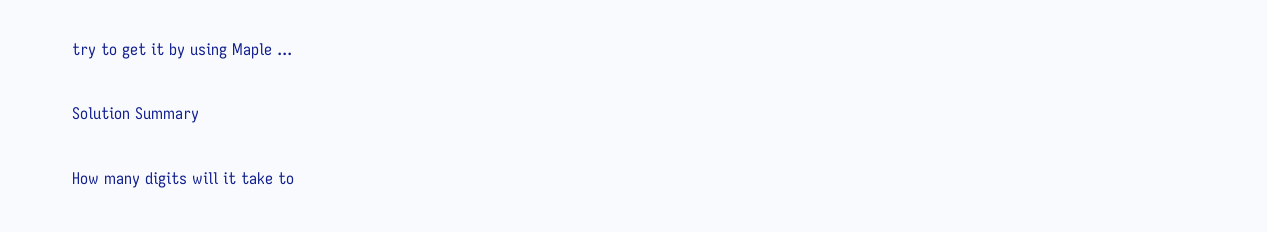try to get it by using Maple ...

Solution Summary

How many digits will it take to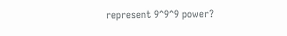represent 9^9^9 power?